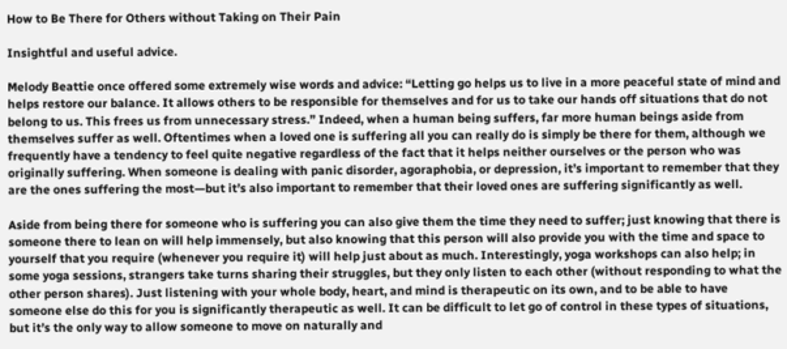How to Be There for Others without Taking on Their Pain

Insightful and useful advice.

Melody Beattie once offered some extremely wise words and advice: “Letting go helps us to live in a more peaceful state of mind and helps restore our balance. It allows others to be responsible for themselves and for us to take our hands off situations that do not belong to us. This frees us from unnecessary stress.” Indeed, when a human being suffers, far more human beings aside from themselves suffer as well. Oftentimes when a loved one is suffering all you can really do is simply be there for them, although we frequently have a tendency to feel quite negative regardless of the fact that it helps neither ourselves or the person who was originally suffering. When someone is dealing with panic disorder, agoraphobia, or depression, it’s important to remember that they are the ones suffering the most—but it’s also important to remember that their loved ones are suffering significantly as well.

Aside from being there for someone who is suffering you can also give them the time they need to suffer; just knowing that there is someone there to lean on will help immensely, but also knowing that this person will also provide you with the time and space to yourself that you require (whenever you require it) will help just about as much. Interestingly, yoga workshops can also help; in some yoga sessions, strangers take turns sharing their struggles, but they only listen to each other (without responding to what the other person shares). Just listening with your whole body, heart, and mind is therapeutic on its own, and to be able to have someone else do this for you is significantly therapeutic as well. It can be difficult to let go of control in these types of situations, but it’s the only way to allow someone to move on naturally and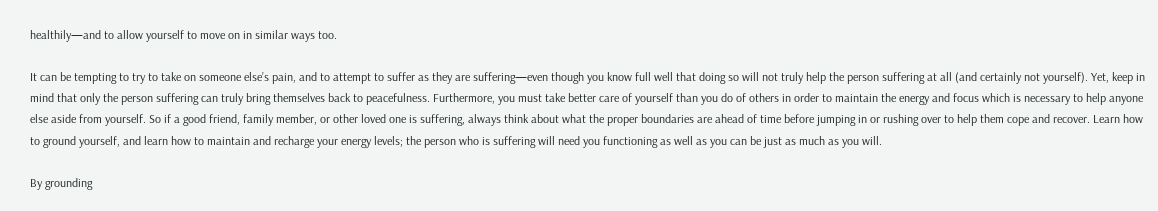healthily—and to allow yourself to move on in similar ways too.

It can be tempting to try to take on someone else’s pain, and to attempt to suffer as they are suffering—even though you know full well that doing so will not truly help the person suffering at all (and certainly not yourself). Yet, keep in mind that only the person suffering can truly bring themselves back to peacefulness. Furthermore, you must take better care of yourself than you do of others in order to maintain the energy and focus which is necessary to help anyone else aside from yourself. So if a good friend, family member, or other loved one is suffering, always think about what the proper boundaries are ahead of time before jumping in or rushing over to help them cope and recover. Learn how to ground yourself, and learn how to maintain and recharge your energy levels; the person who is suffering will need you functioning as well as you can be just as much as you will.

By grounding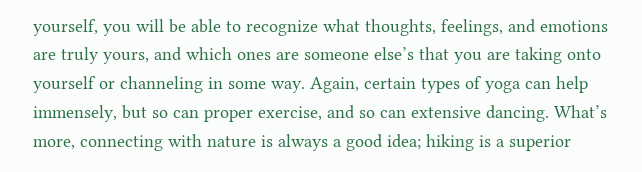yourself, you will be able to recognize what thoughts, feelings, and emotions are truly yours, and which ones are someone else’s that you are taking onto yourself or channeling in some way. Again, certain types of yoga can help immensely, but so can proper exercise, and so can extensive dancing. What’s more, connecting with nature is always a good idea; hiking is a superior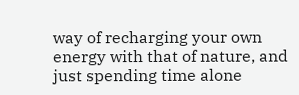way of recharging your own energy with that of nature, and just spending time alone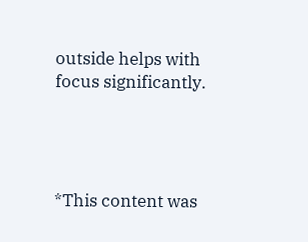outside helps with focus significantly.




*This content was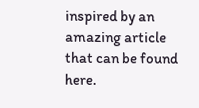inspired by an amazing article that can be found here.